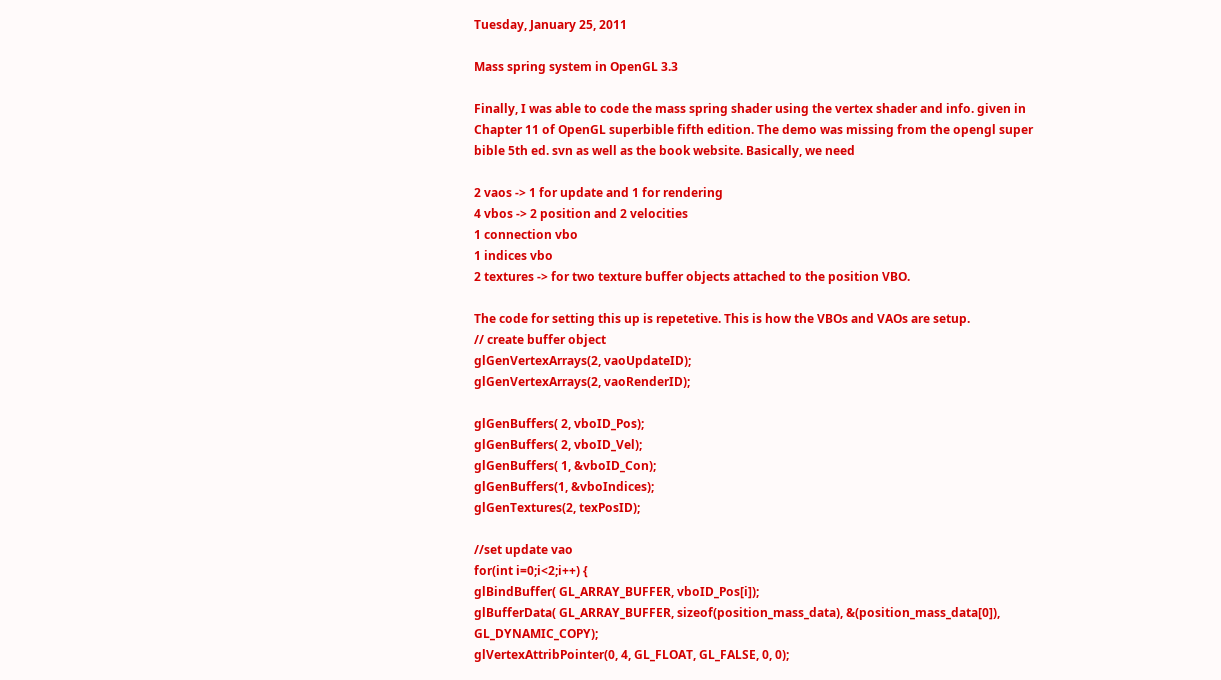Tuesday, January 25, 2011

Mass spring system in OpenGL 3.3

Finally, I was able to code the mass spring shader using the vertex shader and info. given in Chapter 11 of OpenGL superbible fifth edition. The demo was missing from the opengl super bible 5th ed. svn as well as the book website. Basically, we need

2 vaos -> 1 for update and 1 for rendering
4 vbos -> 2 position and 2 velocities
1 connection vbo
1 indices vbo
2 textures -> for two texture buffer objects attached to the position VBO.

The code for setting this up is repetetive. This is how the VBOs and VAOs are setup.
// create buffer object
glGenVertexArrays(2, vaoUpdateID);
glGenVertexArrays(2, vaoRenderID);

glGenBuffers( 2, vboID_Pos);
glGenBuffers( 2, vboID_Vel);
glGenBuffers( 1, &vboID_Con);
glGenBuffers(1, &vboIndices);
glGenTextures(2, texPosID);

//set update vao
for(int i=0;i<2;i++) {
glBindBuffer( GL_ARRAY_BUFFER, vboID_Pos[i]);
glBufferData( GL_ARRAY_BUFFER, sizeof(position_mass_data), &(position_mass_data[0]), GL_DYNAMIC_COPY);
glVertexAttribPointer(0, 4, GL_FLOAT, GL_FALSE, 0, 0);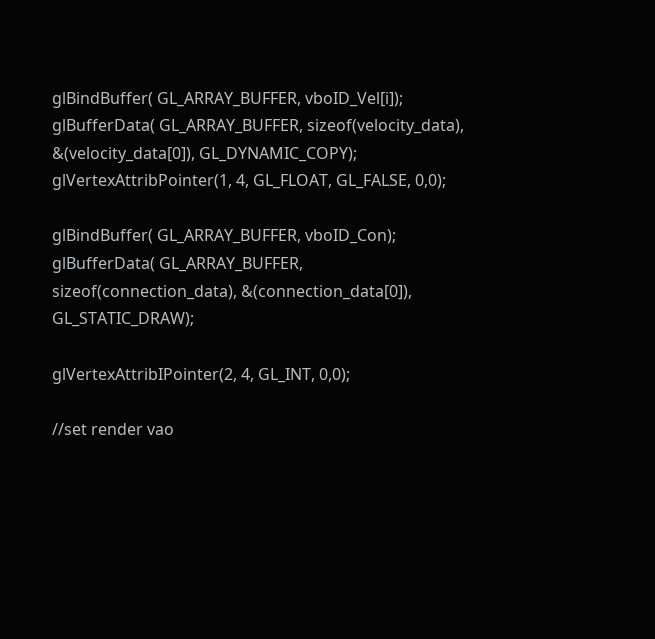glBindBuffer( GL_ARRAY_BUFFER, vboID_Vel[i]);
glBufferData( GL_ARRAY_BUFFER, sizeof(velocity_data), &(velocity_data[0]), GL_DYNAMIC_COPY);
glVertexAttribPointer(1, 4, GL_FLOAT, GL_FALSE, 0,0);

glBindBuffer( GL_ARRAY_BUFFER, vboID_Con);
glBufferData( GL_ARRAY_BUFFER, sizeof(connection_data), &(connection_data[0]), GL_STATIC_DRAW);

glVertexAttribIPointer(2, 4, GL_INT, 0,0);

//set render vao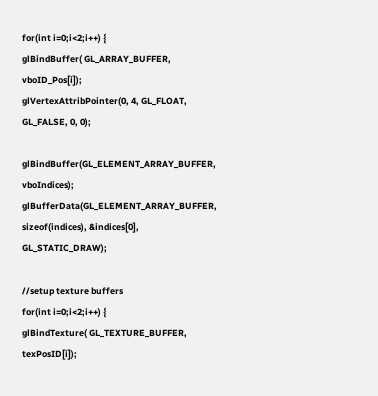for(int i=0;i<2;i++) {
glBindBuffer( GL_ARRAY_BUFFER, vboID_Pos[i]);
glVertexAttribPointer(0, 4, GL_FLOAT, GL_FALSE, 0, 0);

glBindBuffer(GL_ELEMENT_ARRAY_BUFFER, vboIndices);
glBufferData(GL_ELEMENT_ARRAY_BUFFER, sizeof(indices), &indices[0], GL_STATIC_DRAW);

//setup texture buffers
for(int i=0;i<2;i++) {
glBindTexture( GL_TEXTURE_BUFFER, texPosID[i]);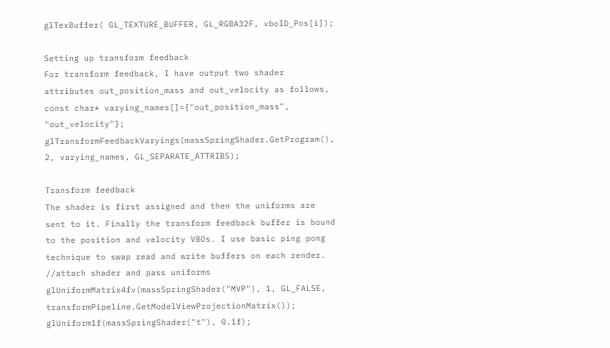glTexBuffer( GL_TEXTURE_BUFFER, GL_RGBA32F, vboID_Pos[i]);

Setting up transform feedback
For transform feedback, I have output two shader attributes out_position_mass and out_velocity as follows,
const char* varying_names[]={"out_position_mass", "out_velocity"};
glTransformFeedbackVaryings(massSpringShader.GetProgram(), 2, varying_names, GL_SEPARATE_ATTRIBS);

Transform feedback
The shader is first assigned and then the uniforms are sent to it. Finally the transform feedback buffer is bound to the position and velocity VBOs. I use basic ping pong technique to swap read and write buffers on each render.
//attach shader and pass uniforms
glUniformMatrix4fv(massSpringShader("MVP"), 1, GL_FALSE, transformPipeline.GetModelViewProjectionMatrix());
glUniform1f(massSpringShader("t"), 0.1f);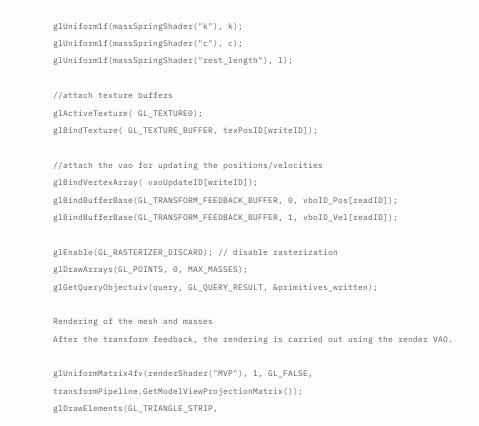glUniform1f(massSpringShader("k"), k);
glUniform1f(massSpringShader("c"), c);
glUniform1f(massSpringShader("rest_length"), l);

//attach texture buffers
glActiveTexture( GL_TEXTURE0);
glBindTexture( GL_TEXTURE_BUFFER, texPosID[writeID]);

//attach the vao for updating the positions/velocities
glBindVertexArray( vaoUpdateID[writeID]);
glBindBufferBase(GL_TRANSFORM_FEEDBACK_BUFFER, 0, vboID_Pos[readID]);
glBindBufferBase(GL_TRANSFORM_FEEDBACK_BUFFER, 1, vboID_Vel[readID]);

glEnable(GL_RASTERIZER_DISCARD); // disable rasterization
glDrawArrays(GL_POINTS, 0, MAX_MASSES);
glGetQueryObjectuiv(query, GL_QUERY_RESULT, &primitives_written);

Rendering of the mesh and masses
After the transform feedback, the rendering is carried out using the render VAO.

glUniformMatrix4fv(renderShader("MVP"), 1, GL_FALSE, transformPipeline.GetModelViewProjectionMatrix());
glDrawElements(GL_TRIANGLE_STRIP,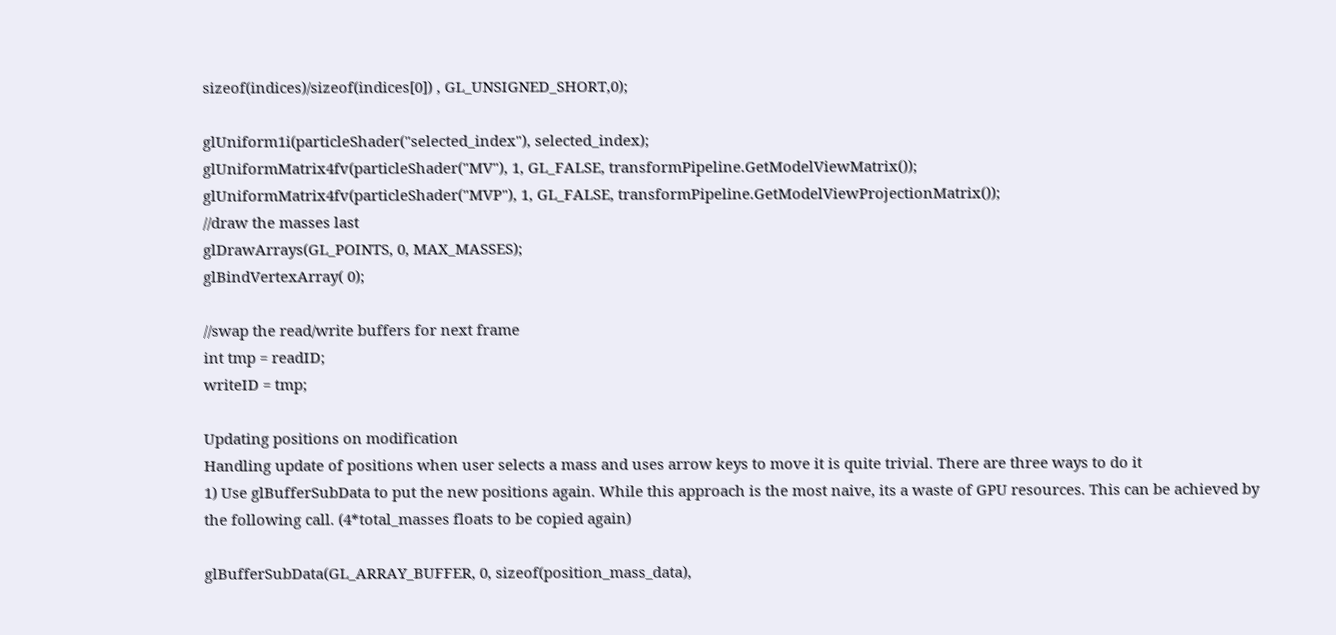sizeof(indices)/sizeof(indices[0]) , GL_UNSIGNED_SHORT,0);

glUniform1i(particleShader("selected_index"), selected_index);
glUniformMatrix4fv(particleShader("MV"), 1, GL_FALSE, transformPipeline.GetModelViewMatrix());
glUniformMatrix4fv(particleShader("MVP"), 1, GL_FALSE, transformPipeline.GetModelViewProjectionMatrix());
//draw the masses last
glDrawArrays(GL_POINTS, 0, MAX_MASSES);
glBindVertexArray( 0);

//swap the read/write buffers for next frame
int tmp = readID;
writeID = tmp;

Updating positions on modification
Handling update of positions when user selects a mass and uses arrow keys to move it is quite trivial. There are three ways to do it
1) Use glBufferSubData to put the new positions again. While this approach is the most naive, its a waste of GPU resources. This can be achieved by the following call. (4*total_masses floats to be copied again)

glBufferSubData(GL_ARRAY_BUFFER, 0, sizeof(position_mass_data),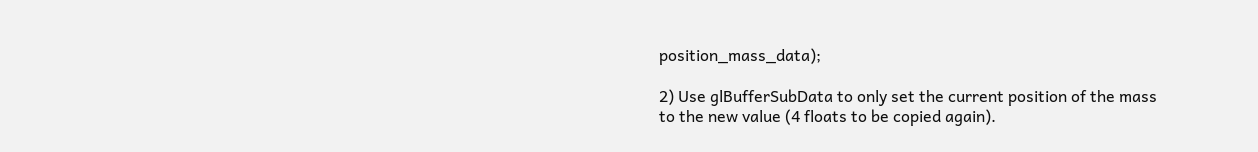position_mass_data);

2) Use glBufferSubData to only set the current position of the mass to the new value (4 floats to be copied again).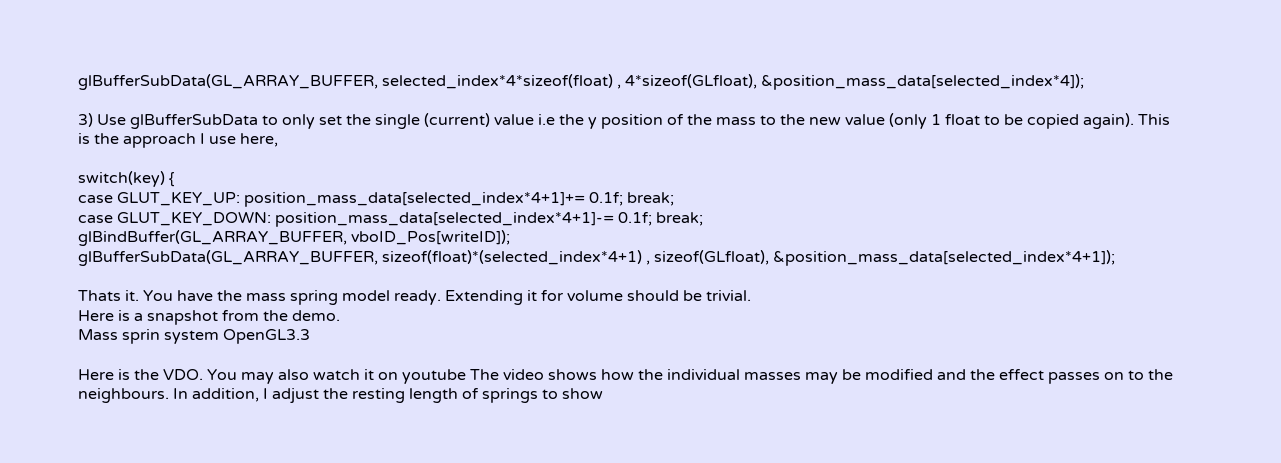glBufferSubData(GL_ARRAY_BUFFER, selected_index*4*sizeof(float) , 4*sizeof(GLfloat), &position_mass_data[selected_index*4]);

3) Use glBufferSubData to only set the single (current) value i.e the y position of the mass to the new value (only 1 float to be copied again). This is the approach I use here,

switch(key) {
case GLUT_KEY_UP: position_mass_data[selected_index*4+1]+= 0.1f; break;
case GLUT_KEY_DOWN: position_mass_data[selected_index*4+1]-= 0.1f; break;
glBindBuffer(GL_ARRAY_BUFFER, vboID_Pos[writeID]);
glBufferSubData(GL_ARRAY_BUFFER, sizeof(float)*(selected_index*4+1) , sizeof(GLfloat), &position_mass_data[selected_index*4+1]);

Thats it. You have the mass spring model ready. Extending it for volume should be trivial.
Here is a snapshot from the demo.
Mass sprin system OpenGL3.3

Here is the VDO. You may also watch it on youtube The video shows how the individual masses may be modified and the effect passes on to the neighbours. In addition, I adjust the resting length of springs to show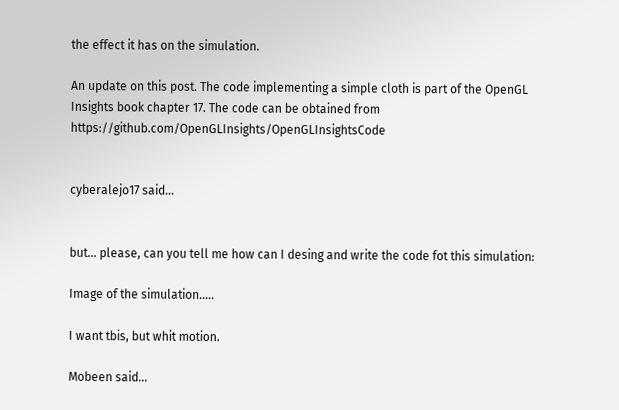the effect it has on the simulation.

An update on this post. The code implementing a simple cloth is part of the OpenGL Insights book chapter 17. The code can be obtained from https://github.com/OpenGLInsights/OpenGLInsightsCode


cyberalejo17 said...


but... please, can you tell me how can I desing and write the code fot this simulation:

Image of the simulation.....

I want tbis, but whit motion.

Mobeen said...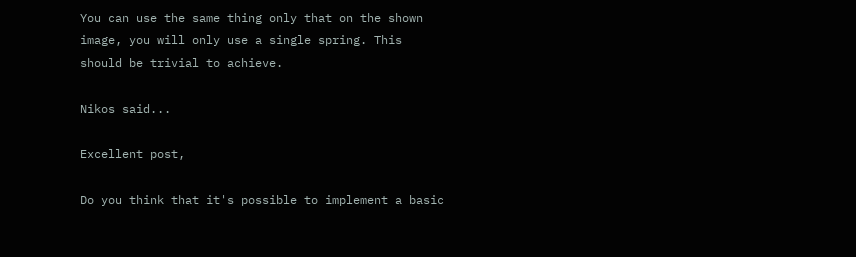You can use the same thing only that on the shown image, you will only use a single spring. This should be trivial to achieve.

Nikos said...

Excellent post,

Do you think that it's possible to implement a basic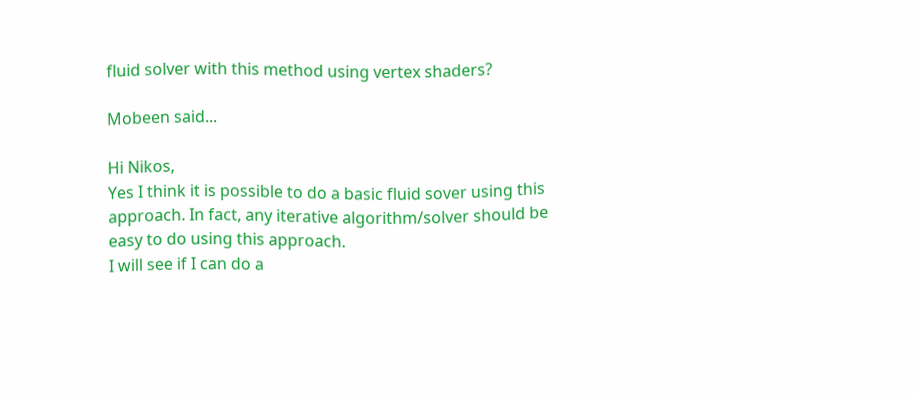fluid solver with this method using vertex shaders?

Mobeen said...

Hi Nikos,
Yes I think it is possible to do a basic fluid sover using this approach. In fact, any iterative algorithm/solver should be easy to do using this approach.
I will see if I can do a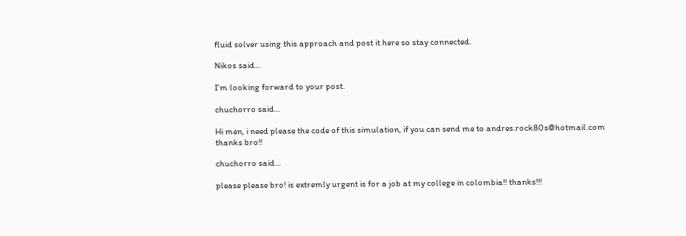fluid solver using this approach and post it here so stay connected.

Nikos said...

I'm looking forward to your post.

chuchorro said...

Hi men, i need please the code of this simulation, if you can send me to andres.rock80s@hotmail.com
thanks bro!!

chuchorro said...

please please bro! is extremly urgent is for a job at my college in colombia!! thanks!!!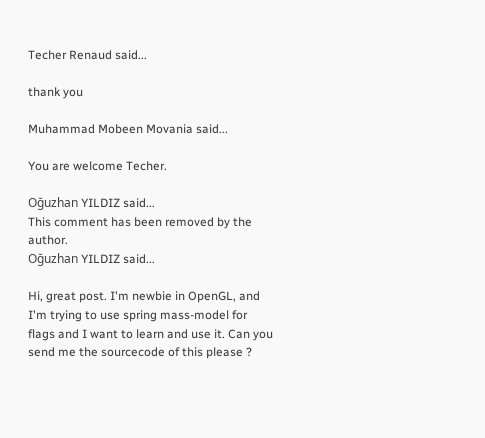Techer Renaud said...

thank you

Muhammad Mobeen Movania said...

You are welcome Techer.

Oğuzhan YILDIZ said...
This comment has been removed by the author.
Oğuzhan YILDIZ said...

Hi, great post. I'm newbie in OpenGL, and I'm trying to use spring mass-model for flags and I want to learn and use it. Can you send me the sourcecode of this please ?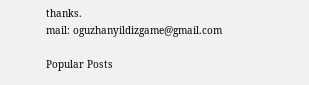thanks.
mail: oguzhanyildizgame@gmail.com

Popular Posts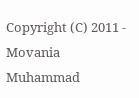Copyright (C) 2011 - Movania Muhammad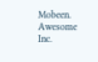Mobeen. Awesome Inc.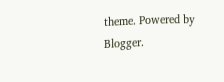theme. Powered by Blogger.